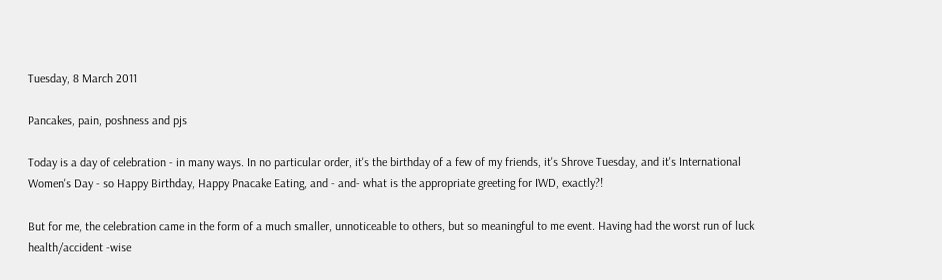Tuesday, 8 March 2011

Pancakes, pain, poshness and pjs

Today is a day of celebration - in many ways. In no particular order, it's the birthday of a few of my friends, it's Shrove Tuesday, and it's International Women's Day - so Happy Birthday, Happy Pnacake Eating, and - and- what is the appropriate greeting for IWD, exactly?!

But for me, the celebration came in the form of a much smaller, unnoticeable to others, but so meaningful to me event. Having had the worst run of luck health/accident -wise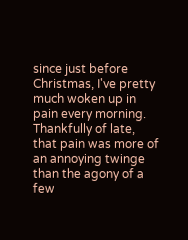since just before Christmas, I've pretty much woken up in pain every morning. Thankfully of late, that pain was more of an annoying twinge than the agony of a few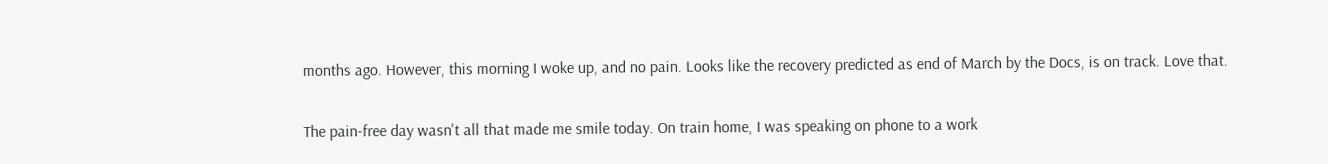months ago. However, this morning I woke up, and no pain. Looks like the recovery predicted as end of March by the Docs, is on track. Love that.

The pain-free day wasn't all that made me smile today. On train home, I was speaking on phone to a work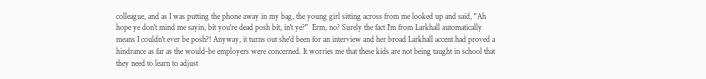colleague, and as I was putting the phone away in my bag, the young girl sitting across from me looked up and said, "Ah hope ye don't mind me sayin, bit you're dead posh bit, in't ye?"  Erm, no? Surely the fact I'm from Larkhall automatically means I couldn't ever be posh?! Anyway, it turns out she'd been for an interview and her broad Larkhall accent had proved a hindrance as far as the would-be employers were concerned. It worries me that these kids are not being taught in school that they need to learn to adjust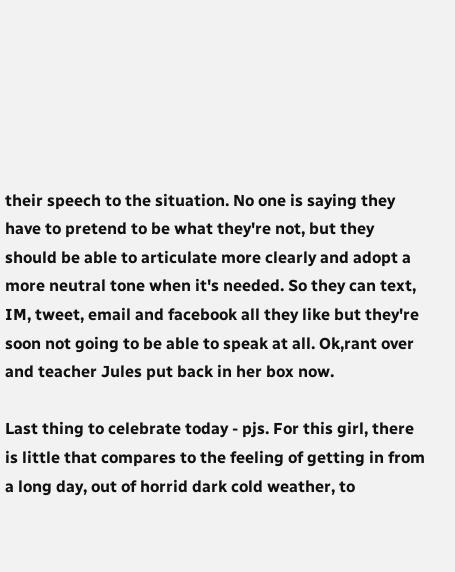their speech to the situation. No one is saying they have to pretend to be what they're not, but they should be able to articulate more clearly and adopt a more neutral tone when it's needed. So they can text, IM, tweet, email and facebook all they like but they're soon not going to be able to speak at all. Ok,rant over and teacher Jules put back in her box now.

Last thing to celebrate today - pjs. For this girl, there is little that compares to the feeling of getting in from a long day, out of horrid dark cold weather, to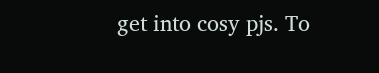get into cosy pjs. To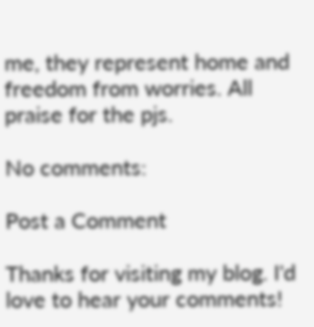me, they represent home and freedom from worries. All praise for the pjs.

No comments:

Post a Comment

Thanks for visiting my blog. I'd love to hear your comments!